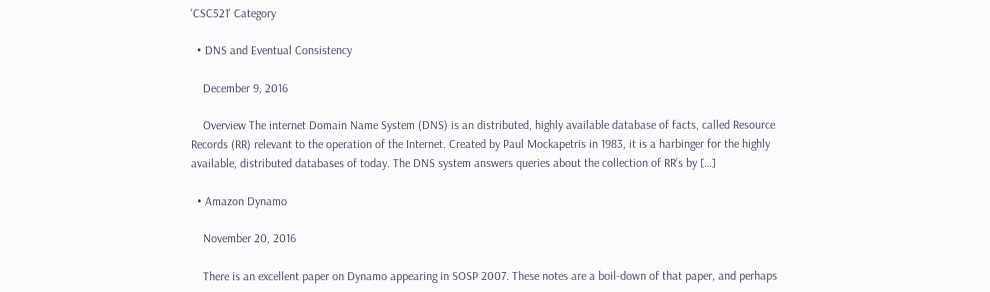'CSC521' Category

  • DNS and Eventual Consistency

    December 9, 2016

    Overview The internet Domain Name System (DNS) is an distributed, highly available database of facts, called Resource Records (RR) relevant to the operation of the Internet. Created by Paul Mockapetris in 1983, it is a harbinger for the highly available, distributed databases of today. The DNS system answers queries about the collection of RR’s by […]

  • Amazon Dynamo

    November 20, 2016

    There is an excellent paper on Dynamo appearing in SOSP 2007. These notes are a boil-down of that paper, and perhaps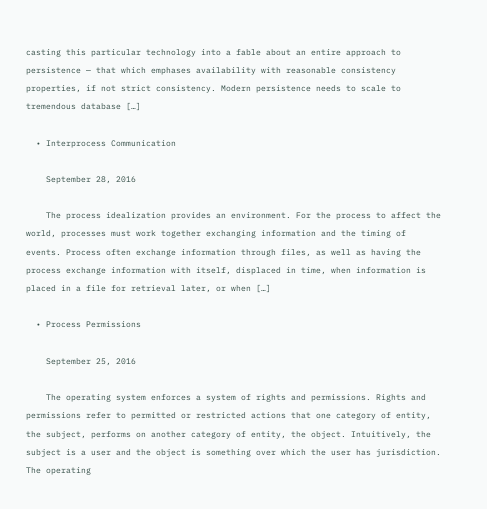casting this particular technology into a fable about an entire approach to persistence — that which emphases availability with reasonable consistency properties, if not strict consistency. Modern persistence needs to scale to tremendous database […]

  • Interprocess Communication

    September 28, 2016

    The process idealization provides an environment. For the process to affect the world, processes must work together exchanging information and the timing of events. Process often exchange information through files, as well as having the process exchange information with itself, displaced in time, when information is placed in a file for retrieval later, or when […]

  • Process Permissions

    September 25, 2016

    The operating system enforces a system of rights and permissions. Rights and permissions refer to permitted or restricted actions that one category of entity, the subject, performs on another category of entity, the object. Intuitively, the subject is a user and the object is something over which the user has jurisdiction. The operating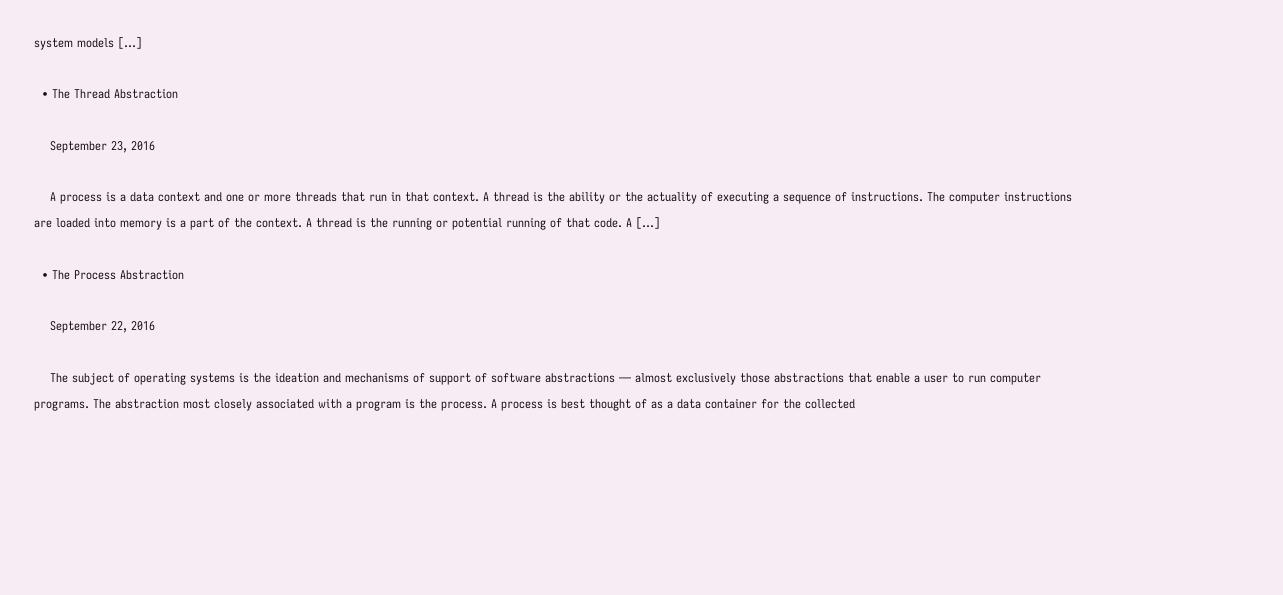system models […]

  • The Thread Abstraction

    September 23, 2016

    A process is a data context and one or more threads that run in that context. A thread is the ability or the actuality of executing a sequence of instructions. The computer instructions are loaded into memory is a part of the context. A thread is the running or potential running of that code. A […]

  • The Process Abstraction

    September 22, 2016

    The subject of operating systems is the ideation and mechanisms of support of software abstractions — almost exclusively those abstractions that enable a user to run computer programs. The abstraction most closely associated with a program is the process. A process is best thought of as a data container for the collected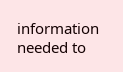information needed to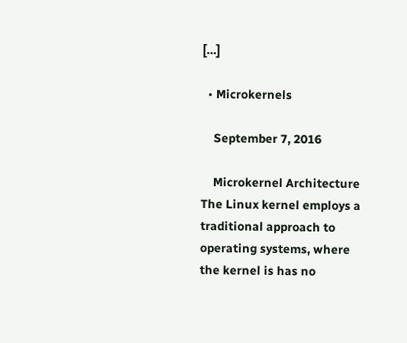[…]

  • Microkernels

    September 7, 2016

    Microkernel Architecture The Linux kernel employs a traditional approach to operating systems, where the kernel is has no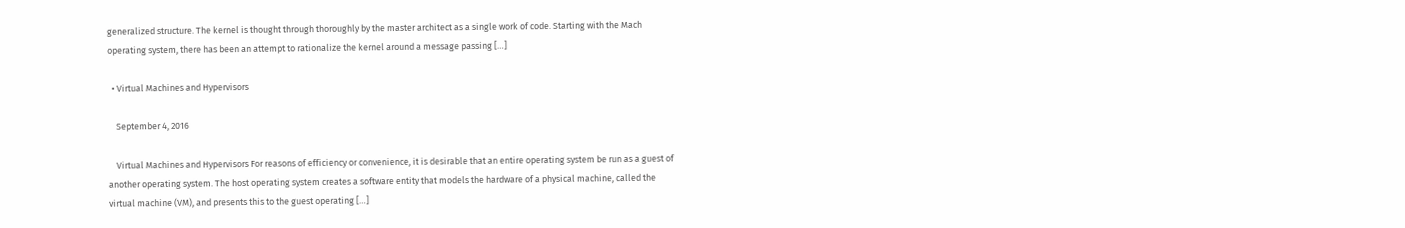generalized structure. The kernel is thought through thoroughly by the master architect as a single work of code. Starting with the Mach operating system, there has been an attempt to rationalize the kernel around a message passing […]

  • Virtual Machines and Hypervisors

    September 4, 2016

    Virtual Machines and Hypervisors For reasons of efficiency or convenience, it is desirable that an entire operating system be run as a guest of another operating system. The host operating system creates a software entity that models the hardware of a physical machine, called the virtual machine (VM), and presents this to the guest operating […]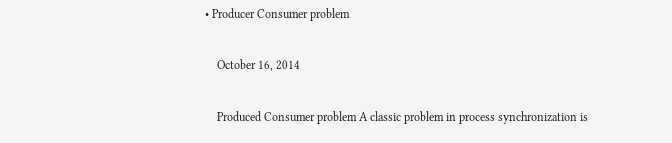• Producer Consumer problem

    October 16, 2014

    Produced Consumer problem A classic problem in process synchronization is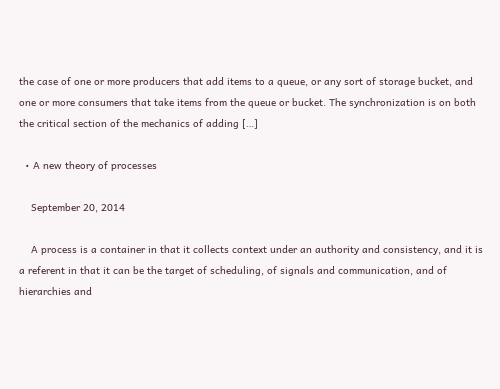the case of one or more producers that add items to a queue, or any sort of storage bucket, and one or more consumers that take items from the queue or bucket. The synchronization is on both the critical section of the mechanics of adding […]

  • A new theory of processes

    September 20, 2014

    A process is a container in that it collects context under an authority and consistency, and it is a referent in that it can be the target of scheduling, of signals and communication, and of hierarchies and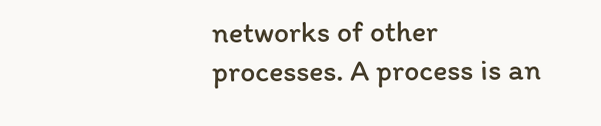networks of other processes. A process is an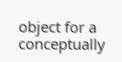object for a conceptually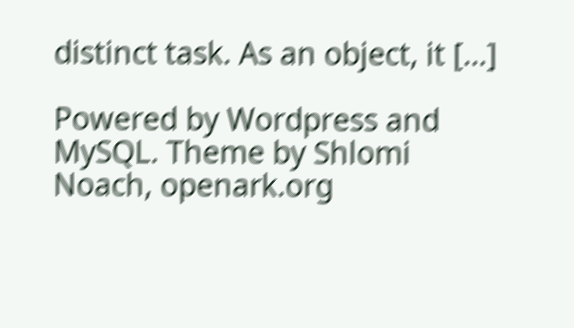distinct task. As an object, it […]

Powered by Wordpress and MySQL. Theme by Shlomi Noach, openark.org